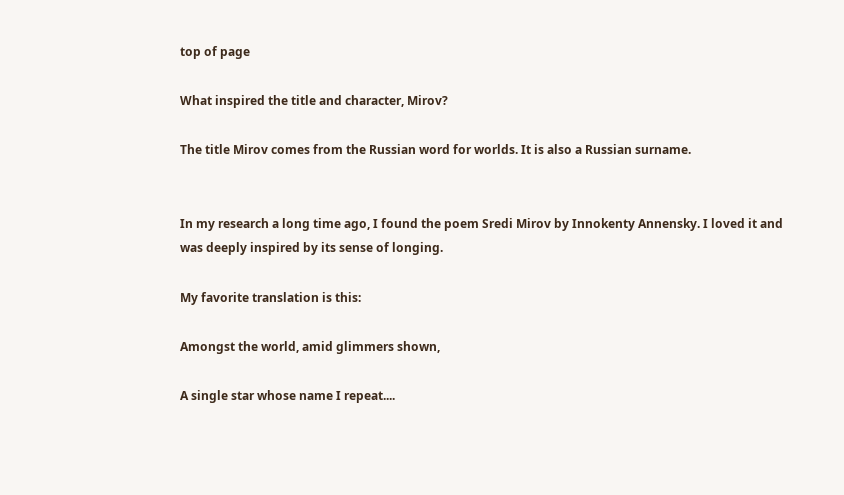top of page

What inspired the title and character, Mirov?

The title Mirov comes from the Russian word for worlds. It is also a Russian surname.


In my research a long time ago, I found the poem Sredi Mirov by Innokenty Annensky. I loved it and was deeply inspired by its sense of longing.

My favorite translation is this:

Amongst the world, amid glimmers shown,

A single star whose name I repeat....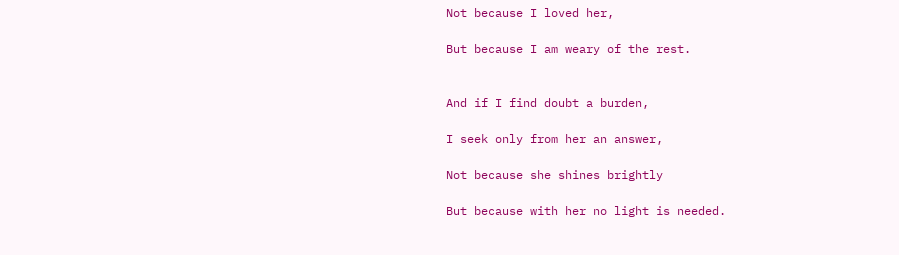Not because I loved her,

But because I am weary of the rest.


And if I find doubt a burden,

I seek only from her an answer,

Not because she shines brightly

But because with her no light is needed.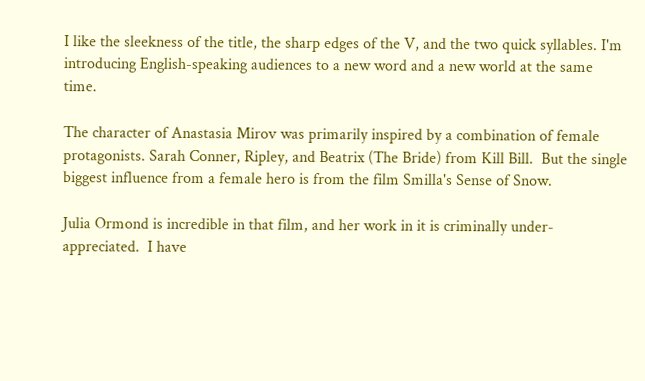I like the sleekness of the title, the sharp edges of the V, and the two quick syllables. I'm introducing English-speaking audiences to a new word and a new world at the same time.

The character of Anastasia Mirov was primarily inspired by a combination of female protagonists. Sarah Conner, Ripley, and Beatrix (The Bride) from Kill Bill.  But the single biggest influence from a female hero is from the film Smilla's Sense of Snow.

Julia Ormond is incredible in that film, and her work in it is criminally under-appreciated.  I have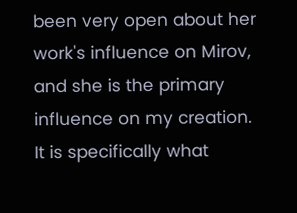been very open about her work's influence on Mirov, and she is the primary influence on my creation. It is specifically what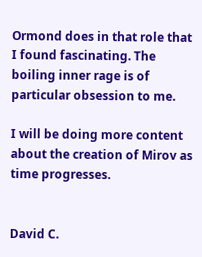Ormond does in that role that I found fascinating. The boiling inner rage is of particular obsession to me.

I will be doing more content about the creation of Mirov as time progresses.


David C.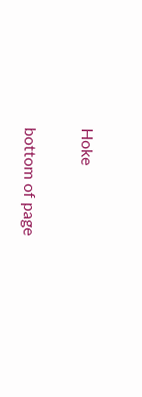Hoke

bottom of page